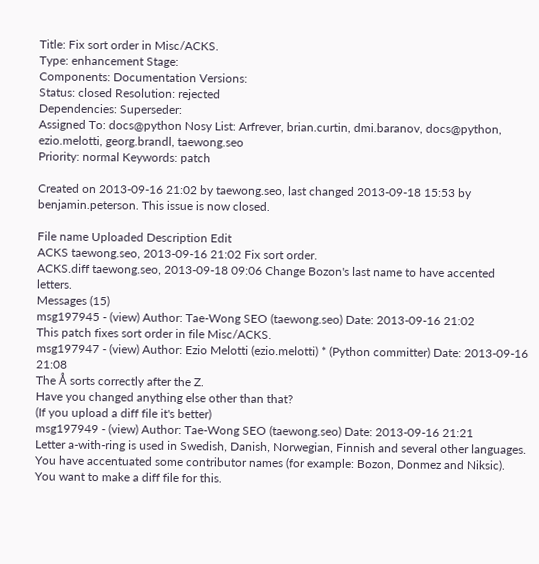Title: Fix sort order in Misc/ACKS.
Type: enhancement Stage:
Components: Documentation Versions:
Status: closed Resolution: rejected
Dependencies: Superseder:
Assigned To: docs@python Nosy List: Arfrever, brian.curtin, dmi.baranov, docs@python, ezio.melotti, georg.brandl, taewong.seo
Priority: normal Keywords: patch

Created on 2013-09-16 21:02 by taewong.seo, last changed 2013-09-18 15:53 by benjamin.peterson. This issue is now closed.

File name Uploaded Description Edit
ACKS taewong.seo, 2013-09-16 21:02 Fix sort order.
ACKS.diff taewong.seo, 2013-09-18 09:06 Change Bozon's last name to have accented letters.
Messages (15)
msg197945 - (view) Author: Tae-Wong SEO (taewong.seo) Date: 2013-09-16 21:02
This patch fixes sort order in file Misc/ACKS.
msg197947 - (view) Author: Ezio Melotti (ezio.melotti) * (Python committer) Date: 2013-09-16 21:08
The Å sorts correctly after the Z.
Have you changed anything else other than that?
(If you upload a diff file it's better)
msg197949 - (view) Author: Tae-Wong SEO (taewong.seo) Date: 2013-09-16 21:21
Letter a-with-ring is used in Swedish, Danish, Norwegian, Finnish and several other languages.
You have accentuated some contributor names (for example: Bozon, Donmez and Niksic).
You want to make a diff file for this.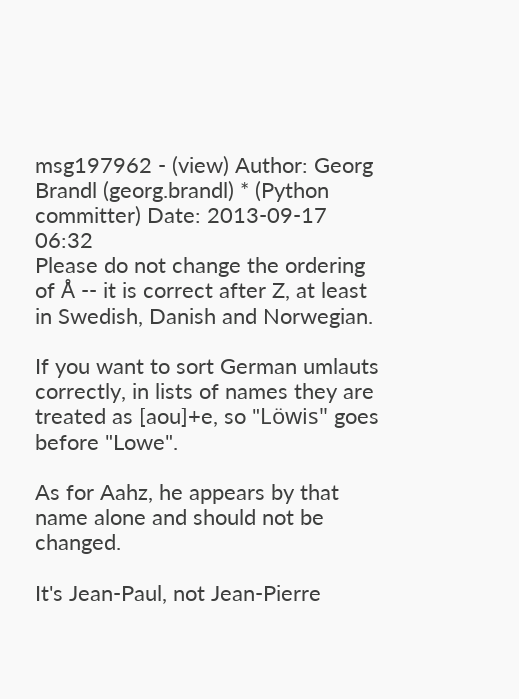msg197962 - (view) Author: Georg Brandl (georg.brandl) * (Python committer) Date: 2013-09-17 06:32
Please do not change the ordering of Å -- it is correct after Z, at least in Swedish, Danish and Norwegian.

If you want to sort German umlauts correctly, in lists of names they are treated as [aou]+e, so "Löwis" goes before "Lowe".

As for Aahz, he appears by that name alone and should not be changed.

It's Jean-Paul, not Jean-Pierre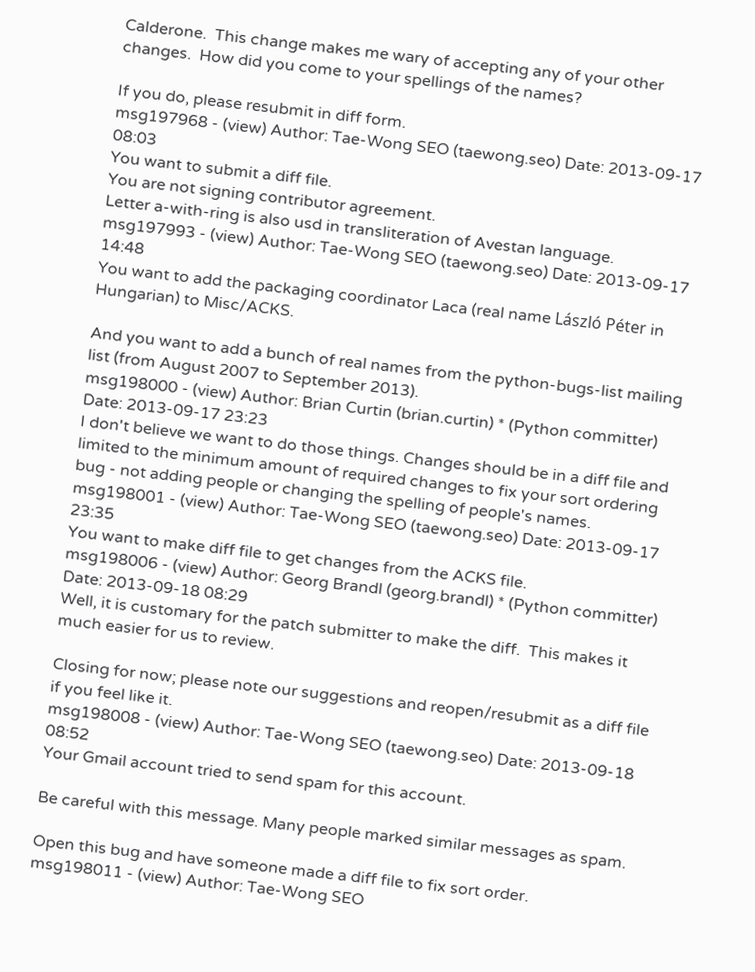Calderone.  This change makes me wary of accepting any of your other changes.  How did you come to your spellings of the names?

If you do, please resubmit in diff form.
msg197968 - (view) Author: Tae-Wong SEO (taewong.seo) Date: 2013-09-17 08:03
You want to submit a diff file.
You are not signing contributor agreement.
Letter a-with-ring is also usd in transliteration of Avestan language.
msg197993 - (view) Author: Tae-Wong SEO (taewong.seo) Date: 2013-09-17 14:48
You want to add the packaging coordinator Laca (real name László Péter in Hungarian) to Misc/ACKS.

And you want to add a bunch of real names from the python-bugs-list mailing list (from August 2007 to September 2013).
msg198000 - (view) Author: Brian Curtin (brian.curtin) * (Python committer) Date: 2013-09-17 23:23
I don't believe we want to do those things. Changes should be in a diff file and limited to the minimum amount of required changes to fix your sort ordering bug - not adding people or changing the spelling of people's names.
msg198001 - (view) Author: Tae-Wong SEO (taewong.seo) Date: 2013-09-17 23:35
You want to make diff file to get changes from the ACKS file.
msg198006 - (view) Author: Georg Brandl (georg.brandl) * (Python committer) Date: 2013-09-18 08:29
Well, it is customary for the patch submitter to make the diff.  This makes it much easier for us to review.

Closing for now; please note our suggestions and reopen/resubmit as a diff file if you feel like it.
msg198008 - (view) Author: Tae-Wong SEO (taewong.seo) Date: 2013-09-18 08:52
Your Gmail account tried to send spam for this account.

Be careful with this message. Many people marked similar messages as spam.

Open this bug and have someone made a diff file to fix sort order.
msg198011 - (view) Author: Tae-Wong SEO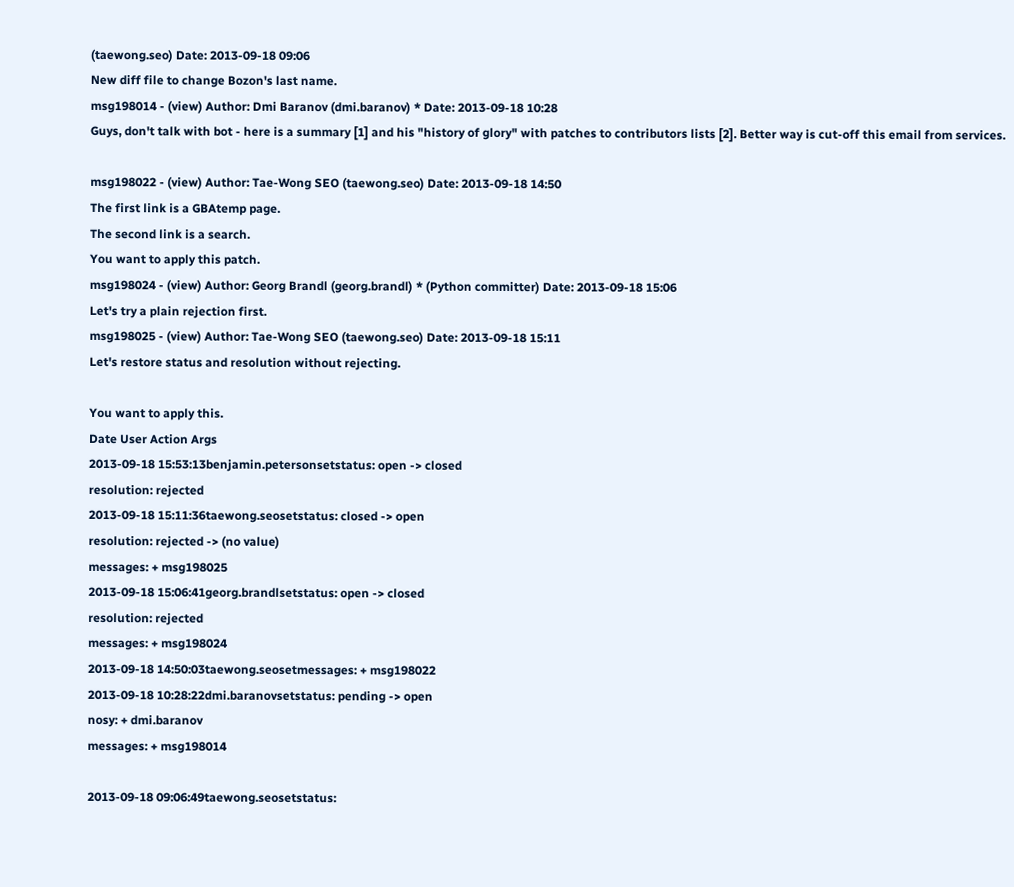(taewong.seo) Date: 2013-09-18 09:06
New diff file to change Bozon's last name.
msg198014 - (view) Author: Dmi Baranov (dmi.baranov) * Date: 2013-09-18 10:28
Guys, don't talk with bot - here is a summary [1] and his "history of glory" with patches to contributors lists [2]. Better way is cut-off this email from services.

msg198022 - (view) Author: Tae-Wong SEO (taewong.seo) Date: 2013-09-18 14:50
The first link is a GBAtemp page.
The second link is a search.
You want to apply this patch.
msg198024 - (view) Author: Georg Brandl (georg.brandl) * (Python committer) Date: 2013-09-18 15:06
Let's try a plain rejection first.
msg198025 - (view) Author: Tae-Wong SEO (taewong.seo) Date: 2013-09-18 15:11
Let's restore status and resolution without rejecting.

You want to apply this.
Date User Action Args
2013-09-18 15:53:13benjamin.petersonsetstatus: open -> closed
resolution: rejected
2013-09-18 15:11:36taewong.seosetstatus: closed -> open
resolution: rejected -> (no value)
messages: + msg198025
2013-09-18 15:06:41georg.brandlsetstatus: open -> closed
resolution: rejected
messages: + msg198024
2013-09-18 14:50:03taewong.seosetmessages: + msg198022
2013-09-18 10:28:22dmi.baranovsetstatus: pending -> open
nosy: + dmi.baranov
messages: + msg198014

2013-09-18 09:06:49taewong.seosetstatus: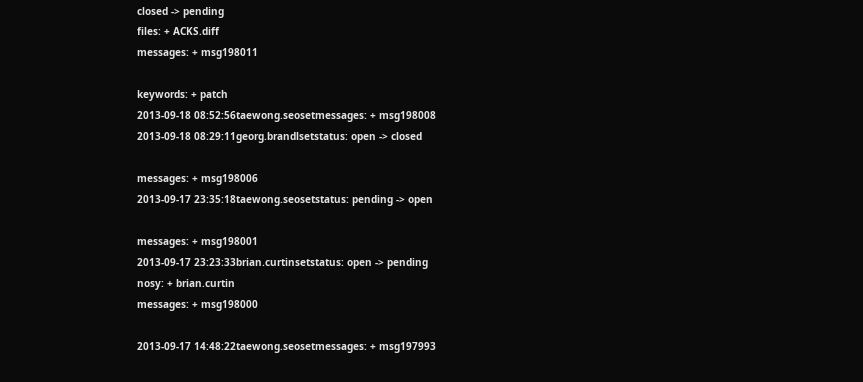closed -> pending
files: + ACKS.diff
messages: + msg198011

keywords: + patch
2013-09-18 08:52:56taewong.seosetmessages: + msg198008
2013-09-18 08:29:11georg.brandlsetstatus: open -> closed

messages: + msg198006
2013-09-17 23:35:18taewong.seosetstatus: pending -> open

messages: + msg198001
2013-09-17 23:23:33brian.curtinsetstatus: open -> pending
nosy: + brian.curtin
messages: + msg198000

2013-09-17 14:48:22taewong.seosetmessages: + msg197993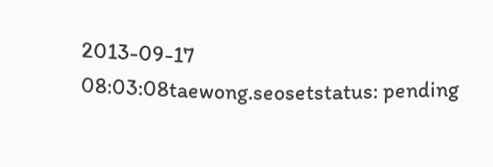2013-09-17 08:03:08taewong.seosetstatus: pending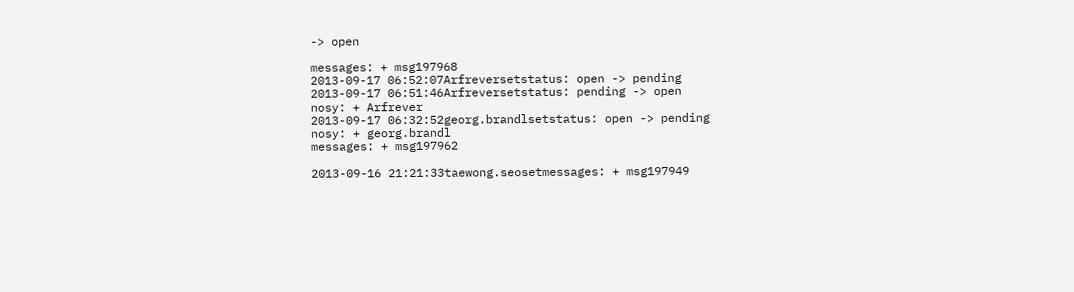-> open

messages: + msg197968
2013-09-17 06:52:07Arfreversetstatus: open -> pending
2013-09-17 06:51:46Arfreversetstatus: pending -> open
nosy: + Arfrever
2013-09-17 06:32:52georg.brandlsetstatus: open -> pending
nosy: + georg.brandl
messages: + msg197962

2013-09-16 21:21:33taewong.seosetmessages: + msg197949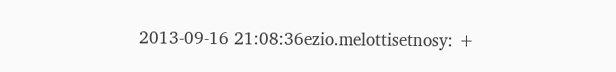2013-09-16 21:08:36ezio.melottisetnosy: +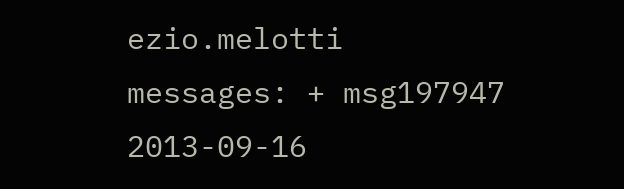ezio.melotti
messages: + msg197947
2013-09-16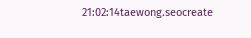21:02:14taewong.seocreate